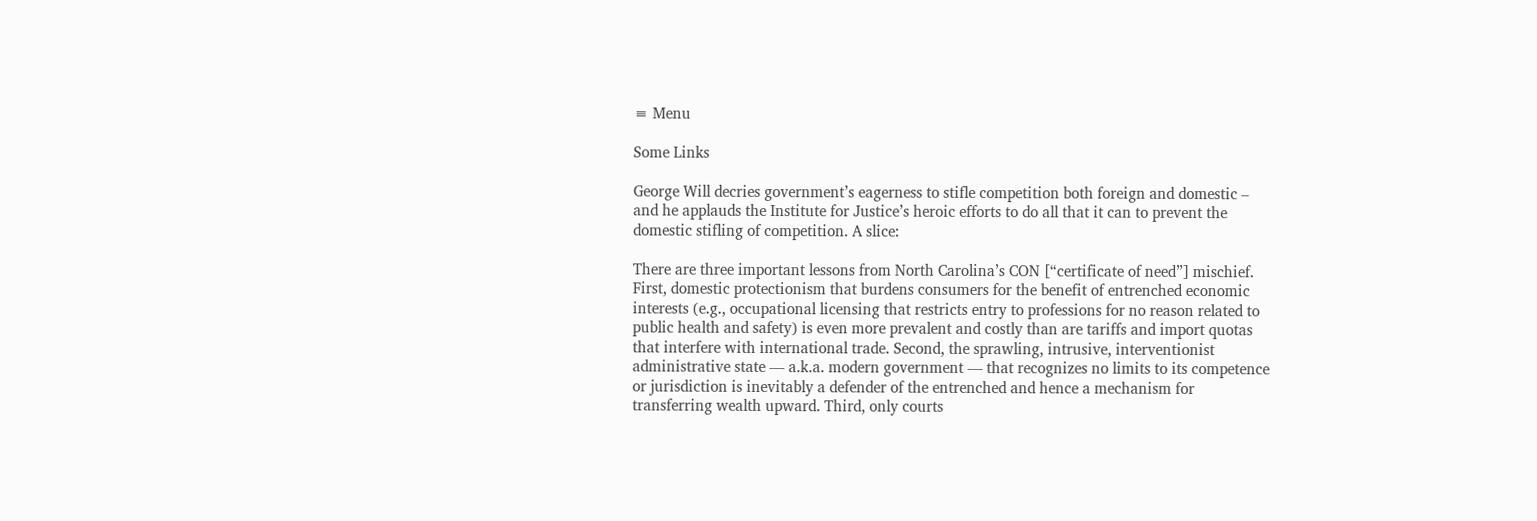≡ Menu

Some Links

George Will decries government’s eagerness to stifle competition both foreign and domestic – and he applauds the Institute for Justice’s heroic efforts to do all that it can to prevent the domestic stifling of competition. A slice:

There are three important lessons from North Carolina’s CON [“certificate of need”] mischief. First, domestic protectionism that burdens consumers for the benefit of entrenched economic interests (e.g., occupational licensing that restricts entry to professions for no reason related to public health and safety) is even more prevalent and costly than are tariffs and import quotas that interfere with international trade. Second, the sprawling, intrusive, interventionist administrative state — a.k.a. modern government — that recognizes no limits to its competence or jurisdiction is inevitably a defender of the entrenched and hence a mechanism for transferring wealth upward. Third, only courts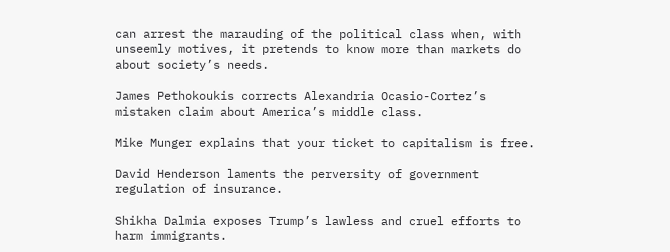can arrest the marauding of the political class when, with unseemly motives, it pretends to know more than markets do about society’s needs.

James Pethokoukis corrects Alexandria Ocasio-Cortez’s mistaken claim about America’s middle class.

Mike Munger explains that your ticket to capitalism is free.

David Henderson laments the perversity of government regulation of insurance.

Shikha Dalmia exposes Trump’s lawless and cruel efforts to harm immigrants.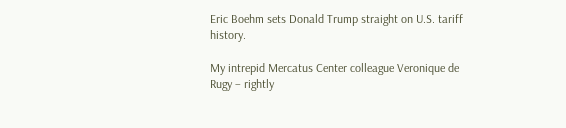Eric Boehm sets Donald Trump straight on U.S. tariff history.

My intrepid Mercatus Center colleague Veronique de Rugy – rightly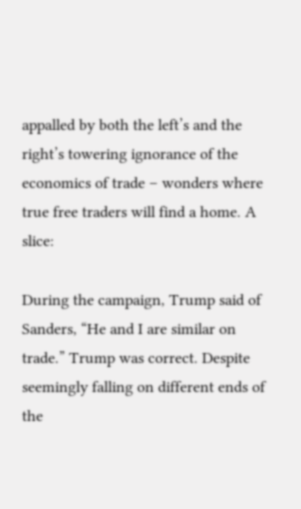appalled by both the left’s and the right’s towering ignorance of the economics of trade – wonders where true free traders will find a home. A slice:

During the campaign, Trump said of Sanders, “He and I are similar on trade.” Trump was correct. Despite seemingly falling on different ends of the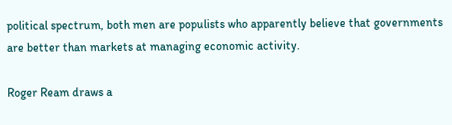political spectrum, both men are populists who apparently believe that governments are better than markets at managing economic activity.

Roger Ream draws a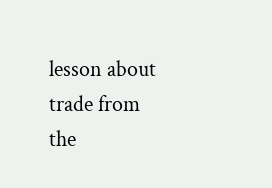lesson about trade from the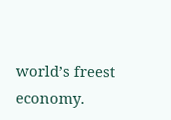world’s freest economy.